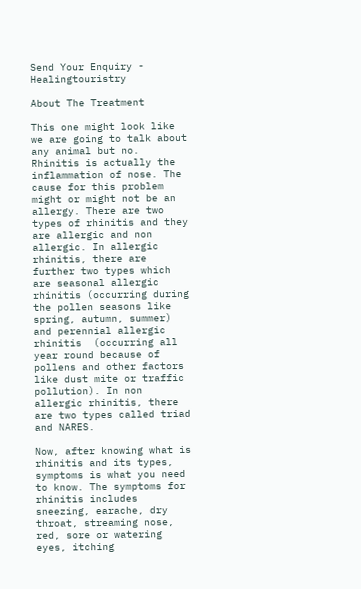Send Your Enquiry - Healingtouristry

About The Treatment

This one might look like we are going to talk about any animal but no. Rhinitis is actually the inflammation of nose. The cause for this problem might or might not be an allergy. There are two types of rhinitis and they are allergic and non allergic. In allergic rhinitis, there are further two types which are seasonal allergic rhinitis (occurring during the pollen seasons like spring, autumn, summer) and perennial allergic rhinitis  (occurring all year round because of pollens and other factors like dust mite or traffic pollution). In non allergic rhinitis, there are two types called triad and NARES.

Now, after knowing what is rhinitis and its types, symptoms is what you need to know. The symptoms for rhinitis includes sneezing, earache, dry throat, streaming nose, red, sore or watering eyes, itching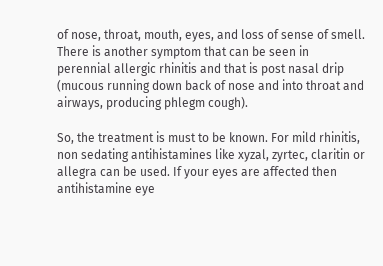of nose, throat, mouth, eyes, and loss of sense of smell. There is another symptom that can be seen in perennial allergic rhinitis and that is post nasal drip (mucous running down back of nose and into throat and airways, producing phlegm cough).

So, the treatment is must to be known. For mild rhinitis, non sedating antihistamines like xyzal, zyrtec, claritin or allegra can be used. If your eyes are affected then antihistamine eye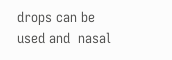drops can be used and  nasal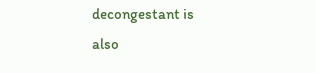decongestant is also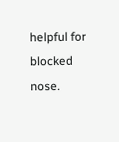helpful for blocked nose.